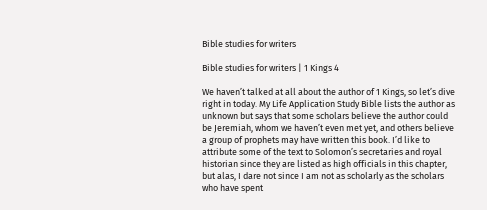Bible studies for writers

Bible studies for writers | 1 Kings 4

We haven’t talked at all about the author of 1 Kings, so let’s dive right in today. My Life Application Study Bible lists the author as unknown but says that some scholars believe the author could be Jeremiah, whom we haven’t even met yet, and others believe a group of prophets may have written this book. I’d like to attribute some of the text to Solomon’s secretaries and royal historian since they are listed as high officials in this chapter, but alas, I dare not since I am not as scholarly as the scholars who have spent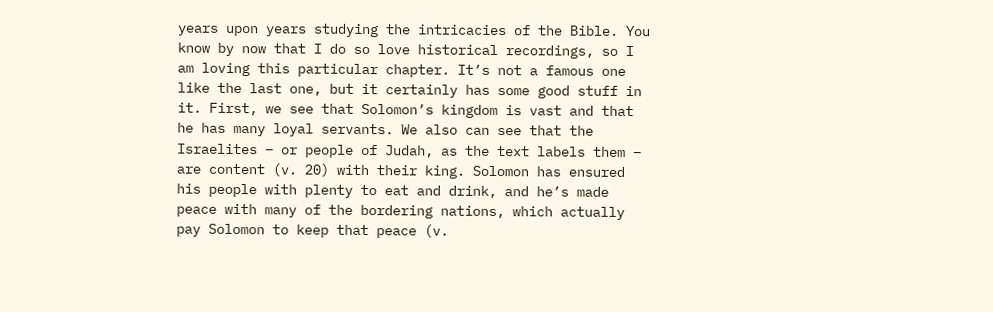years upon years studying the intricacies of the Bible. You know by now that I do so love historical recordings, so I am loving this particular chapter. It’s not a famous one like the last one, but it certainly has some good stuff in it. First, we see that Solomon’s kingdom is vast and that he has many loyal servants. We also can see that the Israelites – or people of Judah, as the text labels them – are content (v. 20) with their king. Solomon has ensured his people with plenty to eat and drink, and he’s made peace with many of the bordering nations, which actually pay Solomon to keep that peace (v.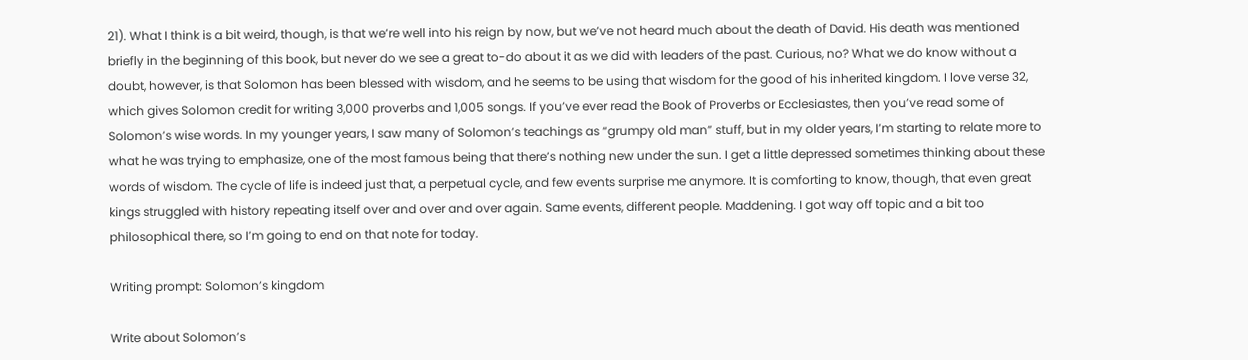21). What I think is a bit weird, though, is that we’re well into his reign by now, but we’ve not heard much about the death of David. His death was mentioned briefly in the beginning of this book, but never do we see a great to-do about it as we did with leaders of the past. Curious, no? What we do know without a doubt, however, is that Solomon has been blessed with wisdom, and he seems to be using that wisdom for the good of his inherited kingdom. I love verse 32, which gives Solomon credit for writing 3,000 proverbs and 1,005 songs. If you’ve ever read the Book of Proverbs or Ecclesiastes, then you’ve read some of Solomon’s wise words. In my younger years, I saw many of Solomon’s teachings as “grumpy old man” stuff, but in my older years, I’m starting to relate more to what he was trying to emphasize, one of the most famous being that there’s nothing new under the sun. I get a little depressed sometimes thinking about these words of wisdom. The cycle of life is indeed just that, a perpetual cycle, and few events surprise me anymore. It is comforting to know, though, that even great kings struggled with history repeating itself over and over and over again. Same events, different people. Maddening. I got way off topic and a bit too philosophical there, so I’m going to end on that note for today.

Writing prompt: Solomon’s kingdom

Write about Solomon’s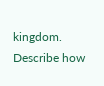kingdom. Describe how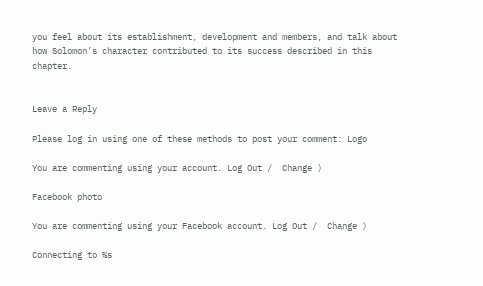you feel about its establishment, development and members, and talk about how Solomon’s character contributed to its success described in this chapter.


Leave a Reply

Please log in using one of these methods to post your comment: Logo

You are commenting using your account. Log Out /  Change )

Facebook photo

You are commenting using your Facebook account. Log Out /  Change )

Connecting to %s